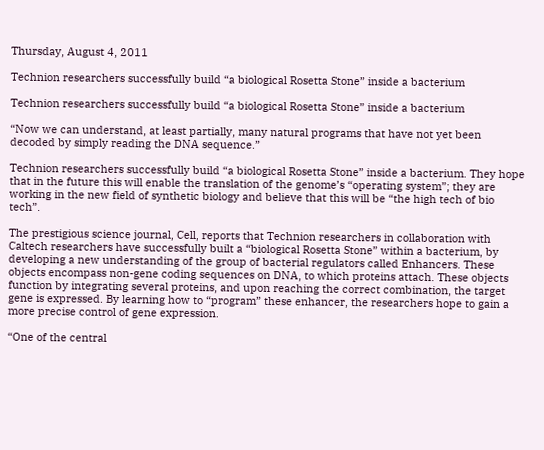Thursday, August 4, 2011

Technion researchers successfully build “a biological Rosetta Stone” inside a bacterium

Technion researchers successfully build “a biological Rosetta Stone” inside a bacterium

“Now we can understand, at least partially, many natural programs that have not yet been decoded by simply reading the DNA sequence.”

Technion researchers successfully build “a biological Rosetta Stone” inside a bacterium. They hope that in the future this will enable the translation of the genome’s “operating system”; they are working in the new field of synthetic biology and believe that this will be “the high tech of bio tech”.

The prestigious science journal, Cell, reports that Technion researchers in collaboration with Caltech researchers have successfully built a “biological Rosetta Stone” within a bacterium, by developing a new understanding of the group of bacterial regulators called Enhancers. These objects encompass non-gene coding sequences on DNA, to which proteins attach. These objects function by integrating several proteins, and upon reaching the correct combination, the target gene is expressed. By learning how to “program” these enhancer, the researchers hope to gain a more precise control of gene expression.

“One of the central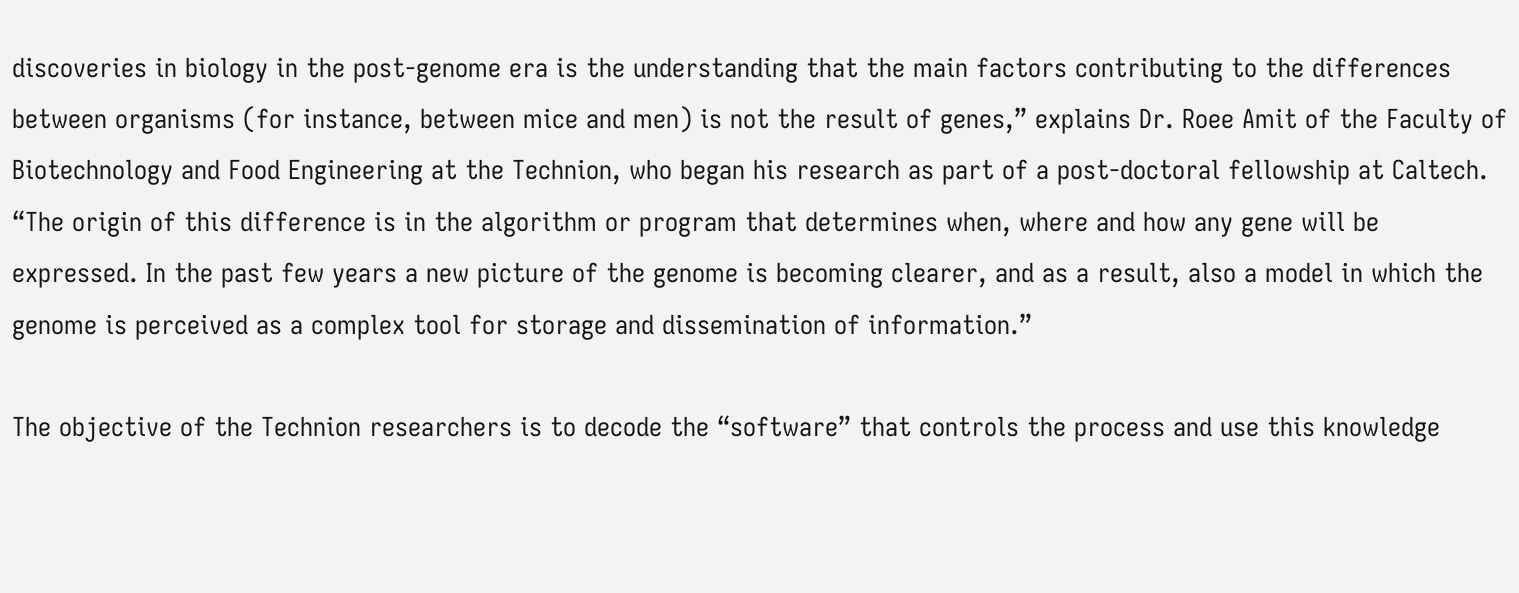discoveries in biology in the post-genome era is the understanding that the main factors contributing to the differences between organisms (for instance, between mice and men) is not the result of genes,” explains Dr. Roee Amit of the Faculty of Biotechnology and Food Engineering at the Technion, who began his research as part of a post-doctoral fellowship at Caltech. “The origin of this difference is in the algorithm or program that determines when, where and how any gene will be expressed. In the past few years a new picture of the genome is becoming clearer, and as a result, also a model in which the genome is perceived as a complex tool for storage and dissemination of information.”

The objective of the Technion researchers is to decode the “software” that controls the process and use this knowledge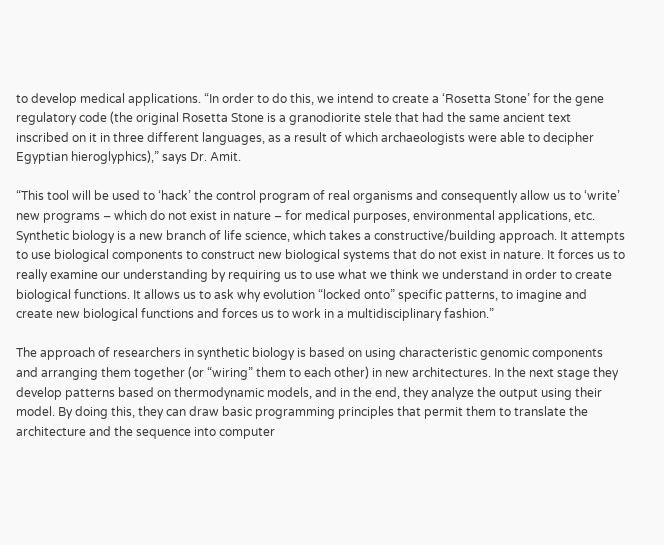to develop medical applications. “In order to do this, we intend to create a ‘Rosetta Stone’ for the gene regulatory code (the original Rosetta Stone is a granodiorite stele that had the same ancient text inscribed on it in three different languages, as a result of which archaeologists were able to decipher Egyptian hieroglyphics),” says Dr. Amit.

“This tool will be used to ‘hack’ the control program of real organisms and consequently allow us to ‘write’ new programs – which do not exist in nature – for medical purposes, environmental applications, etc. Synthetic biology is a new branch of life science, which takes a constructive/building approach. It attempts to use biological components to construct new biological systems that do not exist in nature. It forces us to really examine our understanding by requiring us to use what we think we understand in order to create biological functions. It allows us to ask why evolution “locked onto” specific patterns, to imagine and create new biological functions and forces us to work in a multidisciplinary fashion.”

The approach of researchers in synthetic biology is based on using characteristic genomic components and arranging them together (or “wiring” them to each other) in new architectures. In the next stage they develop patterns based on thermodynamic models, and in the end, they analyze the output using their model. By doing this, they can draw basic programming principles that permit them to translate the architecture and the sequence into computer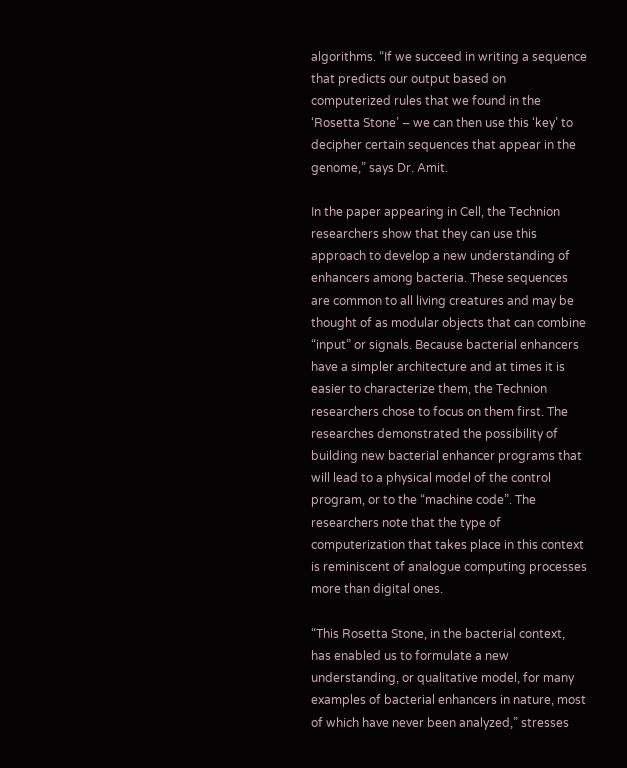algorithms. “If we succeed in writing a sequence that predicts our output based on computerized rules that we found in the ‘Rosetta Stone’ – we can then use this ‘key’ to decipher certain sequences that appear in the genome,” says Dr. Amit.

In the paper appearing in Cell, the Technion researchers show that they can use this approach to develop a new understanding of enhancers among bacteria. These sequences are common to all living creatures and may be thought of as modular objects that can combine “input” or signals. Because bacterial enhancers have a simpler architecture and at times it is easier to characterize them, the Technion researchers chose to focus on them first. The researches demonstrated the possibility of building new bacterial enhancer programs that will lead to a physical model of the control program, or to the “machine code”. The researchers note that the type of computerization that takes place in this context is reminiscent of analogue computing processes more than digital ones.

“This Rosetta Stone, in the bacterial context, has enabled us to formulate a new understanding, or qualitative model, for many examples of bacterial enhancers in nature, most of which have never been analyzed,” stresses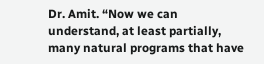Dr. Amit. “Now we can understand, at least partially, many natural programs that have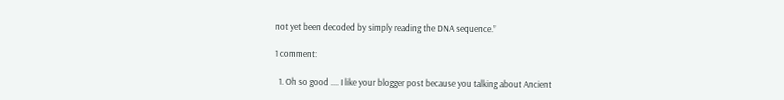not yet been decoded by simply reading the DNA sequence.”

1 comment:

  1. Oh so good .... I like your blogger post because you talking about Ancient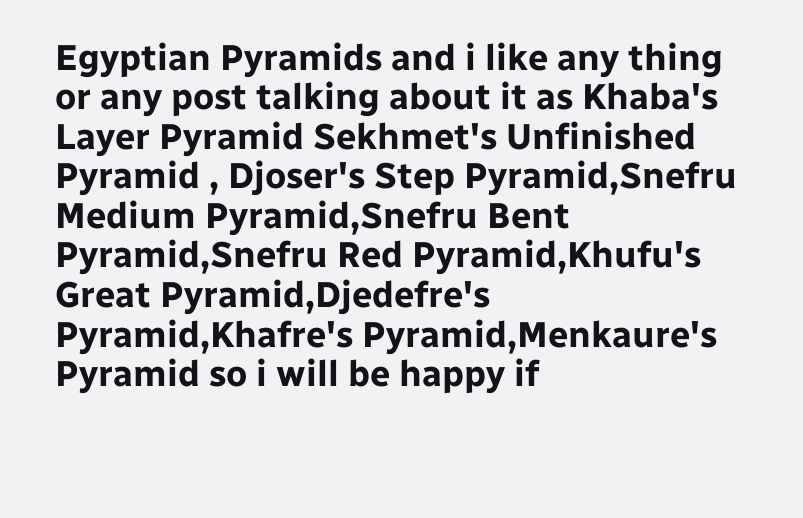Egyptian Pyramids and i like any thing or any post talking about it as Khaba's Layer Pyramid Sekhmet's Unfinished Pyramid , Djoser's Step Pyramid,Snefru Medium Pyramid,Snefru Bent Pyramid,Snefru Red Pyramid,Khufu's Great Pyramid,Djedefre's Pyramid,Khafre's Pyramid,Menkaure's Pyramid so i will be happy if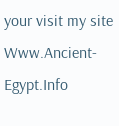your visit my site Www.Ancient-Egypt.Info